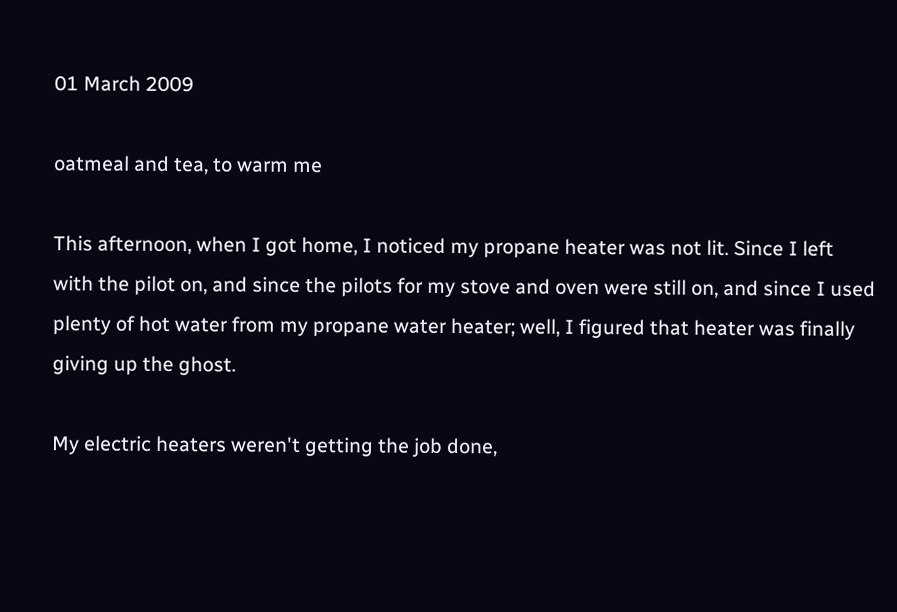01 March 2009

oatmeal and tea, to warm me

This afternoon, when I got home, I noticed my propane heater was not lit. Since I left with the pilot on, and since the pilots for my stove and oven were still on, and since I used plenty of hot water from my propane water heater; well, I figured that heater was finally giving up the ghost.

My electric heaters weren't getting the job done,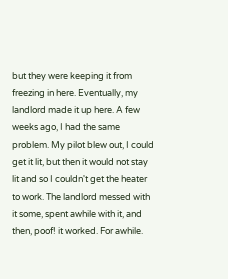but they were keeping it from freezing in here. Eventually, my landlord made it up here. A few weeks ago, I had the same problem. My pilot blew out, I could get it lit, but then it would not stay lit and so I couldn't get the heater to work. The landlord messed with it some, spent awhile with it, and then, poof! it worked. For awhile.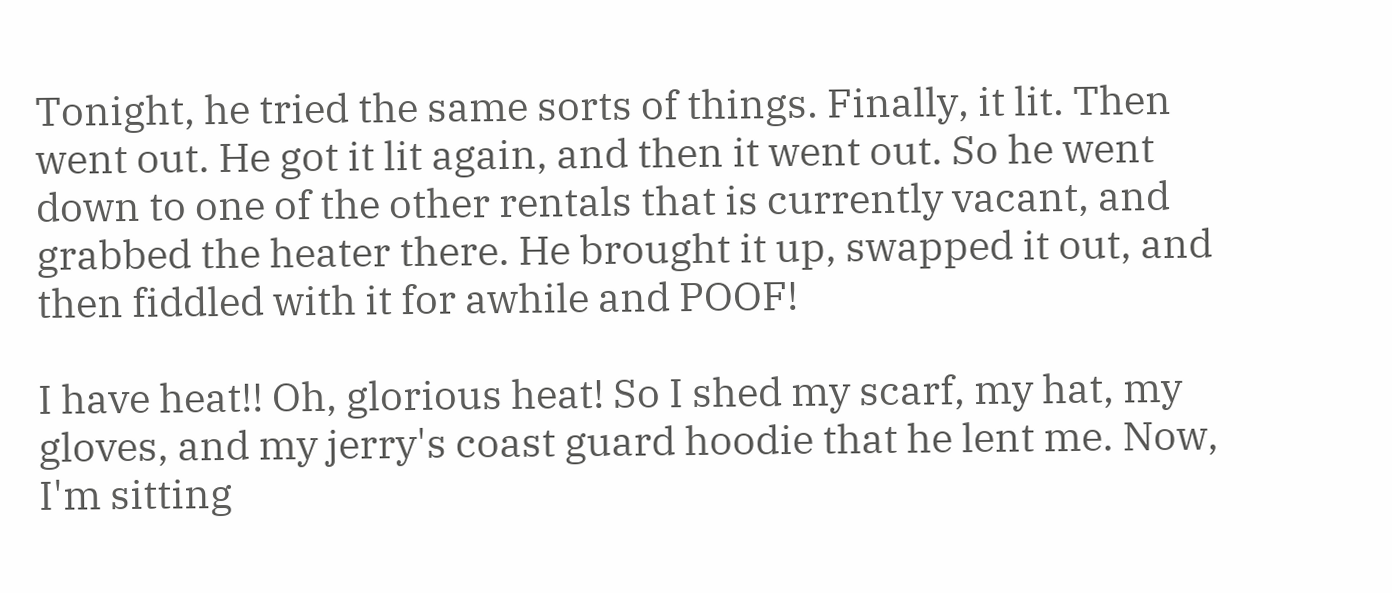Tonight, he tried the same sorts of things. Finally, it lit. Then went out. He got it lit again, and then it went out. So he went down to one of the other rentals that is currently vacant, and grabbed the heater there. He brought it up, swapped it out, and then fiddled with it for awhile and POOF!

I have heat!! Oh, glorious heat! So I shed my scarf, my hat, my gloves, and my jerry's coast guard hoodie that he lent me. Now, I'm sitting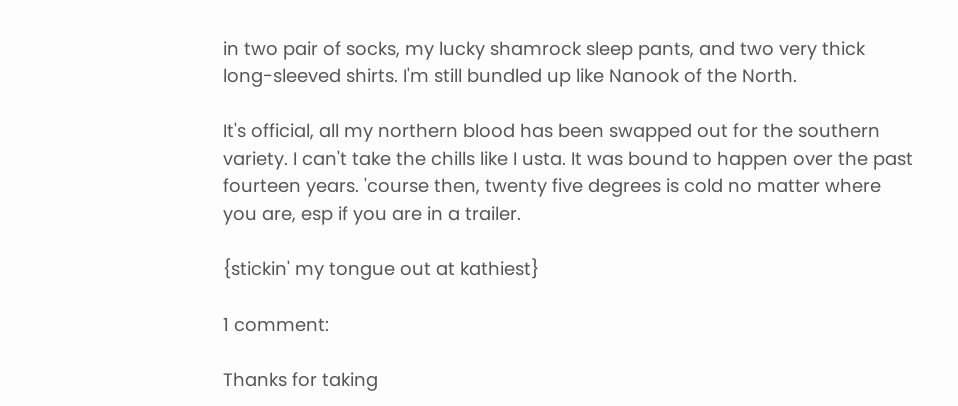in two pair of socks, my lucky shamrock sleep pants, and two very thick long-sleeved shirts. I'm still bundled up like Nanook of the North.

It's official, all my northern blood has been swapped out for the southern variety. I can't take the chills like I usta. It was bound to happen over the past fourteen years. 'course then, twenty five degrees is cold no matter where you are, esp if you are in a trailer.

{stickin' my tongue out at kathiest}

1 comment:

Thanks for taking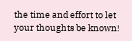the time and effort to let your thoughts be known!